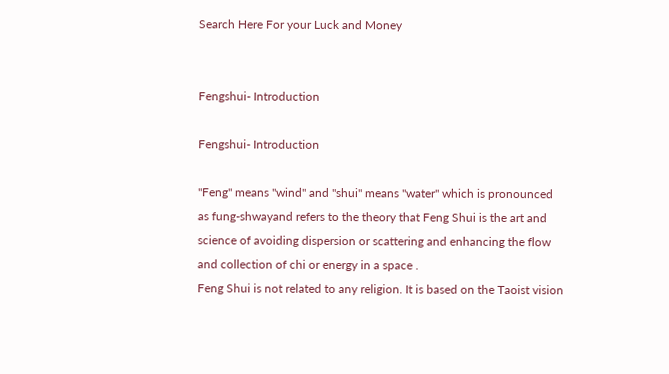Search Here For your Luck and Money


Fengshui- Introduction

Fengshui- Introduction

"Feng" means "wind" and "shui" means "water" which is pronounced as fung-shwayand refers to the theory that Feng Shui is the art and science of avoiding dispersion or scattering and enhancing the flow and collection of chi or energy in a space .
Feng Shui is not related to any religion. It is based on the Taoist vision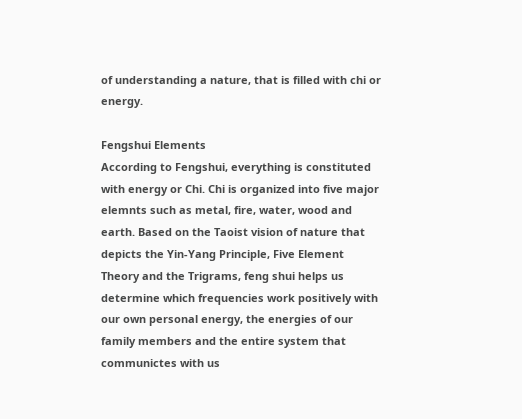of understanding a nature, that is filled with chi or energy.

Fengshui Elements
According to Fengshui, everything is constituted with energy or Chi. Chi is organized into five major elemnts such as metal, fire, water, wood and earth. Based on the Taoist vision of nature that depicts the Yin-Yang Principle, Five Element Theory and the Trigrams, feng shui helps us determine which frequencies work positively with our own personal energy, the energies of our family members and the entire system that communictes with us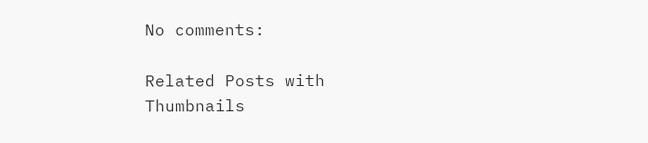No comments:

Related Posts with Thumbnails